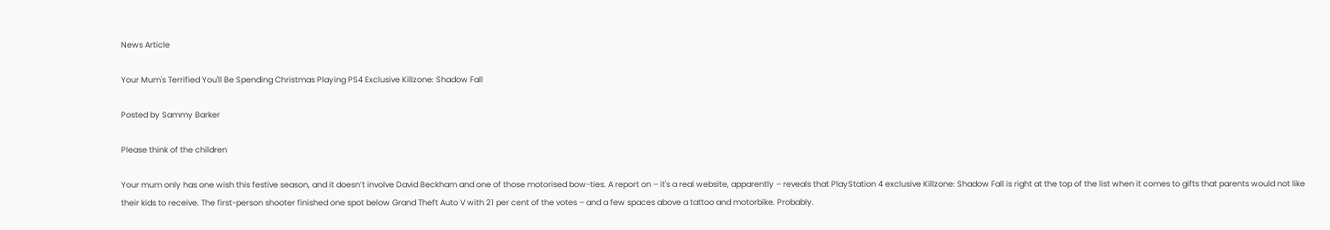News Article

Your Mum's Terrified You'll Be Spending Christmas Playing PS4 Exclusive Killzone: Shadow Fall

Posted by Sammy Barker

Please think of the children

Your mum only has one wish this festive season, and it doesn’t involve David Beckham and one of those motorised bow-ties. A report on – it's a real website, apparently – reveals that PlayStation 4 exclusive Killzone: Shadow Fall is right at the top of the list when it comes to gifts that parents would not like their kids to receive. The first-person shooter finished one spot below Grand Theft Auto V with 21 per cent of the votes – and a few spaces above a tattoo and motorbike. Probably.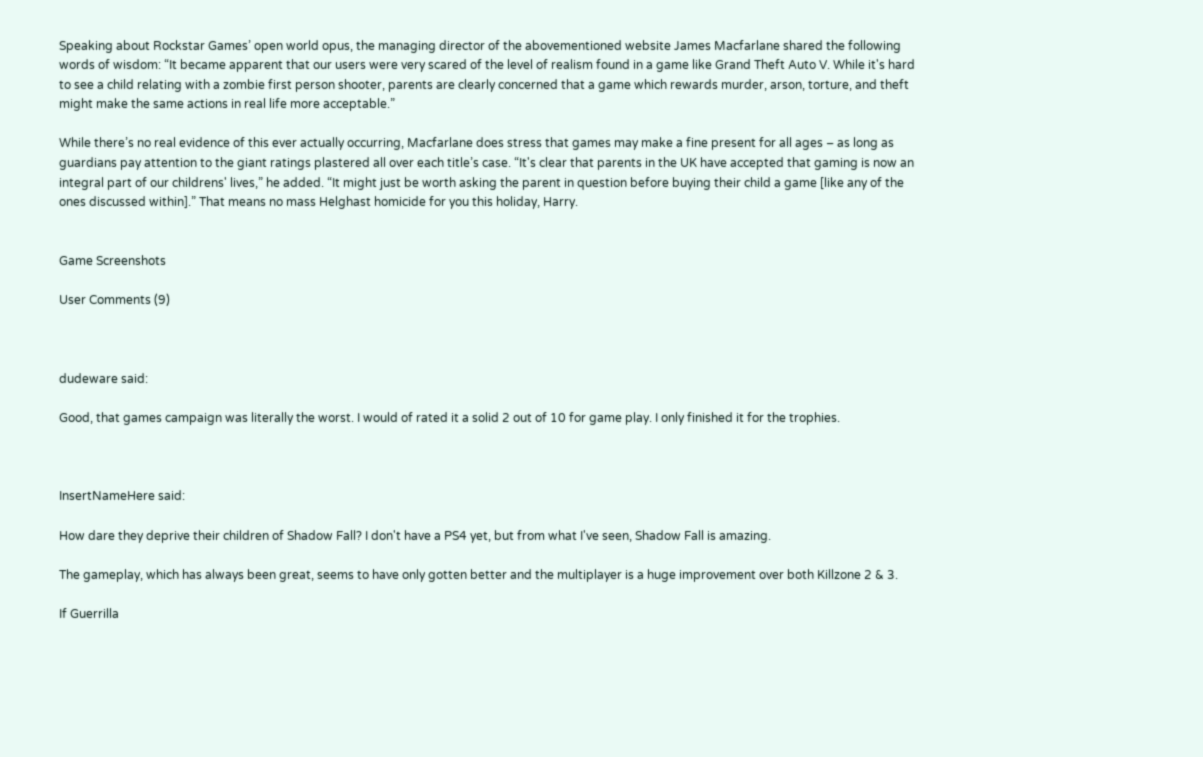Speaking about Rockstar Games’ open world opus, the managing director of the abovementioned website James Macfarlane shared the following words of wisdom: “It became apparent that our users were very scared of the level of realism found in a game like Grand Theft Auto V. While it's hard to see a child relating with a zombie first person shooter, parents are clearly concerned that a game which rewards murder, arson, torture, and theft might make the same actions in real life more acceptable.”

While there’s no real evidence of this ever actually occurring, Macfarlane does stress that games may make a fine present for all ages – as long as guardians pay attention to the giant ratings plastered all over each title’s case. “It's clear that parents in the UK have accepted that gaming is now an integral part of our childrens' lives,” he added. “It might just be worth asking the parent in question before buying their child a game [like any of the ones discussed within].” That means no mass Helghast homicide for you this holiday, Harry.


Game Screenshots

User Comments (9)



dudeware said:

Good, that games campaign was literally the worst. I would of rated it a solid 2 out of 10 for game play. I only finished it for the trophies.



InsertNameHere said:

How dare they deprive their children of Shadow Fall? I don't have a PS4 yet, but from what I've seen, Shadow Fall is amazing.

The gameplay, which has always been great, seems to have only gotten better and the multiplayer is a huge improvement over both Killzone 2 & 3.

If Guerrilla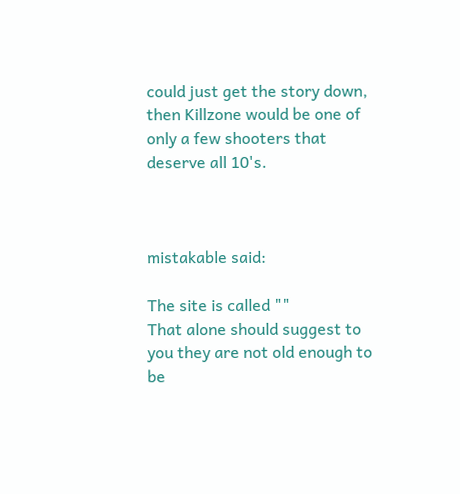could just get the story down, then Killzone would be one of only a few shooters that deserve all 10's.



mistakable said:

The site is called ""
That alone should suggest to you they are not old enough to be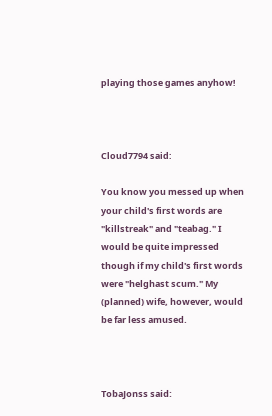playing those games anyhow!



Cloud7794 said:

You know you messed up when your child's first words are "killstreak" and "teabag." I would be quite impressed though if my child's first words were "helghast scum." My (planned) wife, however, would be far less amused.



TobaJonss said: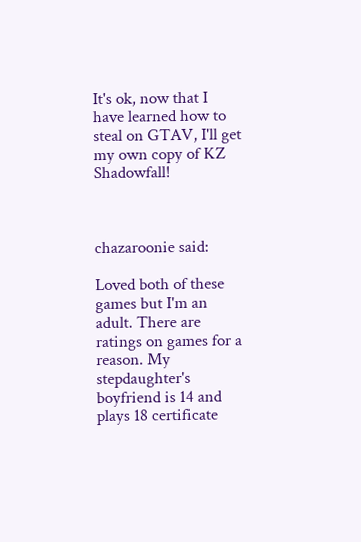It's ok, now that I have learned how to steal on GTAV, I'll get my own copy of KZ Shadowfall!



chazaroonie said:

Loved both of these games but I'm an adult. There are ratings on games for a reason. My stepdaughter's boyfriend is 14 and plays 18 certificate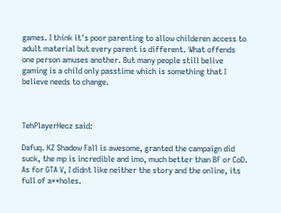games. I think it's poor parenting to allow childeren access to adult material but every parent is different. What offends one person amuses another. But many people still belive gaming is a child only passtime which is something that I believe needs to change.



TehPlayerHecz said:

Dafuq. KZ Shadow Fall is awesome, granted the campaign did suck, the mp is incredible and imo, much better than BF or CoD. As for GTA V, I didnt like neither the story and the online, its full of a**holes.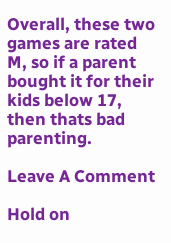Overall, these two games are rated M, so if a parent bought it for their kids below 17, then thats bad parenting.

Leave A Comment

Hold on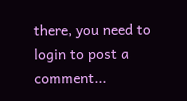there, you need to login to post a comment...